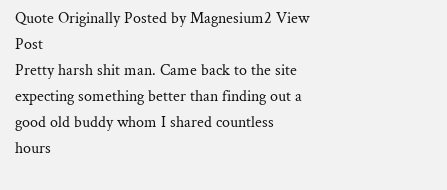Quote Originally Posted by Magnesium2 View Post
Pretty harsh shit man. Came back to the site expecting something better than finding out a good old buddy whom I shared countless hours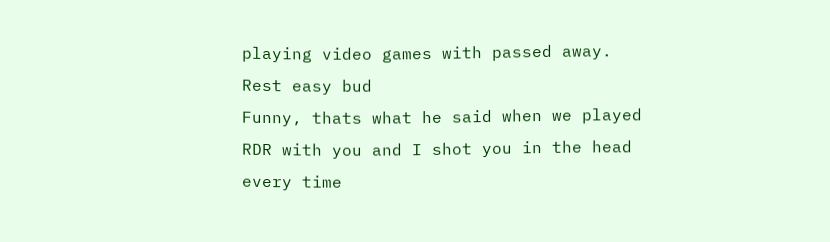playing video games with passed away. Rest easy bud
Funny, thats what he said when we played RDR with you and I shot you in the head every time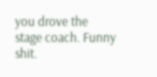you drove the stage coach. Funny shit.